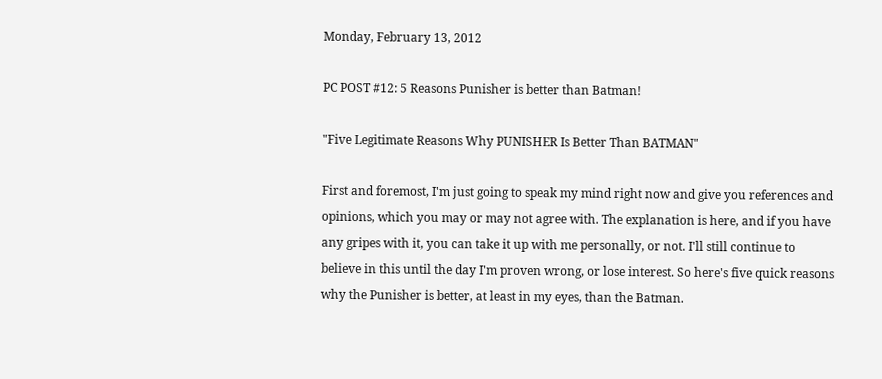Monday, February 13, 2012

PC POST #12: 5 Reasons Punisher is better than Batman!

"Five Legitimate Reasons Why PUNISHER Is Better Than BATMAN"

First and foremost, I'm just going to speak my mind right now and give you references and opinions, which you may or may not agree with. The explanation is here, and if you have any gripes with it, you can take it up with me personally, or not. I'll still continue to believe in this until the day I'm proven wrong, or lose interest. So here's five quick reasons why the Punisher is better, at least in my eyes, than the Batman.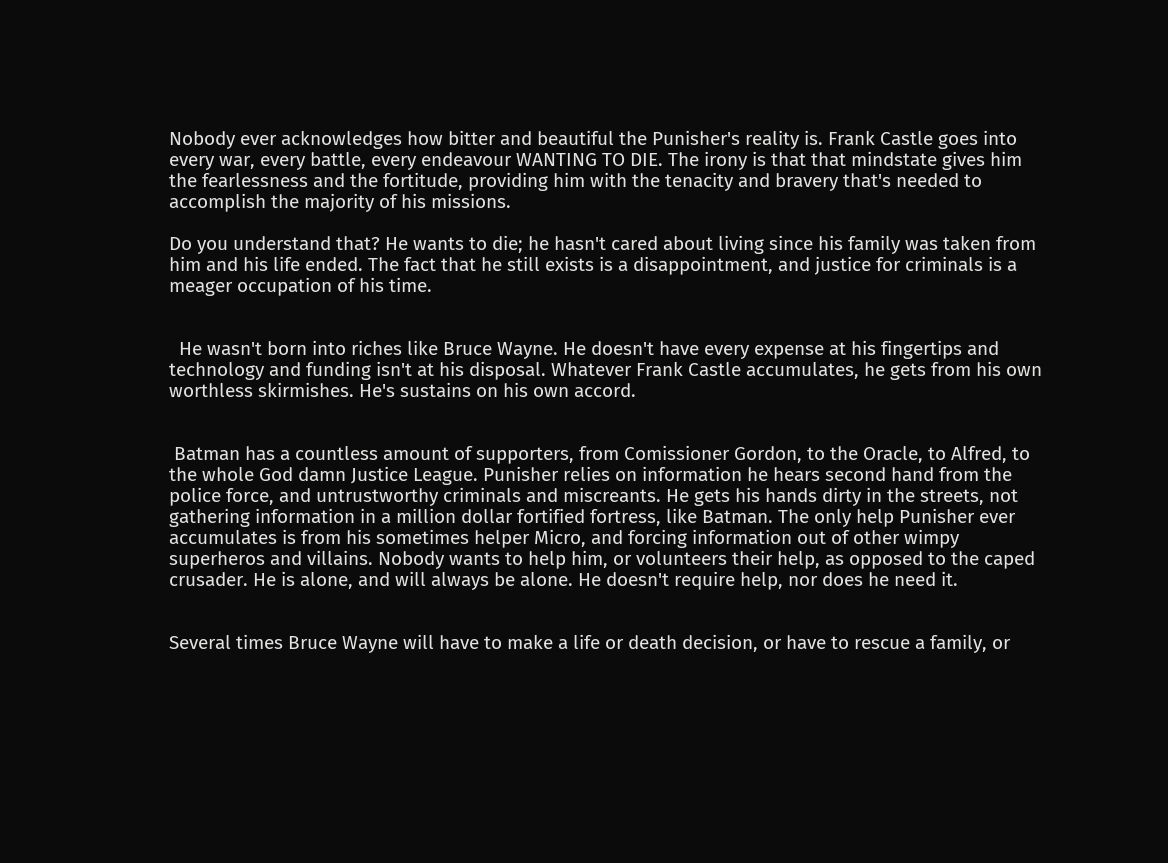Nobody ever acknowledges how bitter and beautiful the Punisher's reality is. Frank Castle goes into every war, every battle, every endeavour WANTING TO DIE. The irony is that that mindstate gives him the fearlessness and the fortitude, providing him with the tenacity and bravery that's needed to accomplish the majority of his missions.

Do you understand that? He wants to die; he hasn't cared about living since his family was taken from him and his life ended. The fact that he still exists is a disappointment, and justice for criminals is a meager occupation of his time.


  He wasn't born into riches like Bruce Wayne. He doesn't have every expense at his fingertips and technology and funding isn't at his disposal. Whatever Frank Castle accumulates, he gets from his own worthless skirmishes. He's sustains on his own accord.


 Batman has a countless amount of supporters, from Comissioner Gordon, to the Oracle, to Alfred, to the whole God damn Justice League. Punisher relies on information he hears second hand from the police force, and untrustworthy criminals and miscreants. He gets his hands dirty in the streets, not gathering information in a million dollar fortified fortress, like Batman. The only help Punisher ever accumulates is from his sometimes helper Micro, and forcing information out of other wimpy superheros and villains. Nobody wants to help him, or volunteers their help, as opposed to the caped crusader. He is alone, and will always be alone. He doesn't require help, nor does he need it.


Several times Bruce Wayne will have to make a life or death decision, or have to rescue a family, or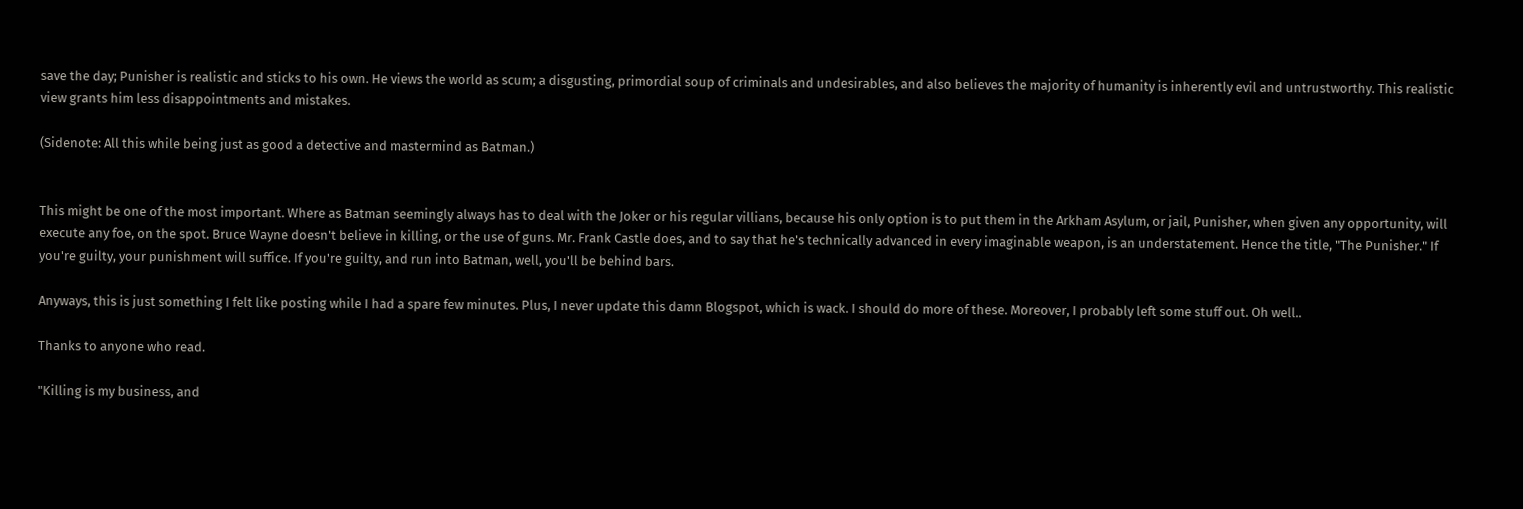save the day; Punisher is realistic and sticks to his own. He views the world as scum; a disgusting, primordial soup of criminals and undesirables, and also believes the majority of humanity is inherently evil and untrustworthy. This realistic view grants him less disappointments and mistakes.

(Sidenote: All this while being just as good a detective and mastermind as Batman.)


This might be one of the most important. Where as Batman seemingly always has to deal with the Joker or his regular villians, because his only option is to put them in the Arkham Asylum, or jail, Punisher, when given any opportunity, will execute any foe, on the spot. Bruce Wayne doesn't believe in killing, or the use of guns. Mr. Frank Castle does, and to say that he's technically advanced in every imaginable weapon, is an understatement. Hence the title, "The Punisher." If you're guilty, your punishment will suffice. If you're guilty, and run into Batman, well, you'll be behind bars.

Anyways, this is just something I felt like posting while I had a spare few minutes. Plus, I never update this damn Blogspot, which is wack. I should do more of these. Moreover, I probably left some stuff out. Oh well..

Thanks to anyone who read.

"Killing is my business, and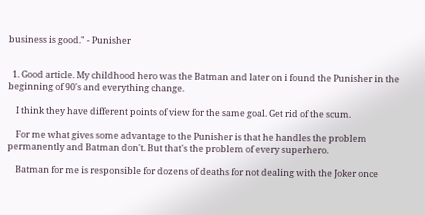business is good." - Punisher


  1. Good article. My childhood hero was the Batman and later on i found the Punisher in the beginning of 90's and everything change.

    I think they have different points of view for the same goal. Get rid of the scum.

    For me what gives some advantage to the Punisher is that he handles the problem permanently and Batman don't. But that's the problem of every superhero.

    Batman for me is responsible for dozens of deaths for not dealing with the Joker once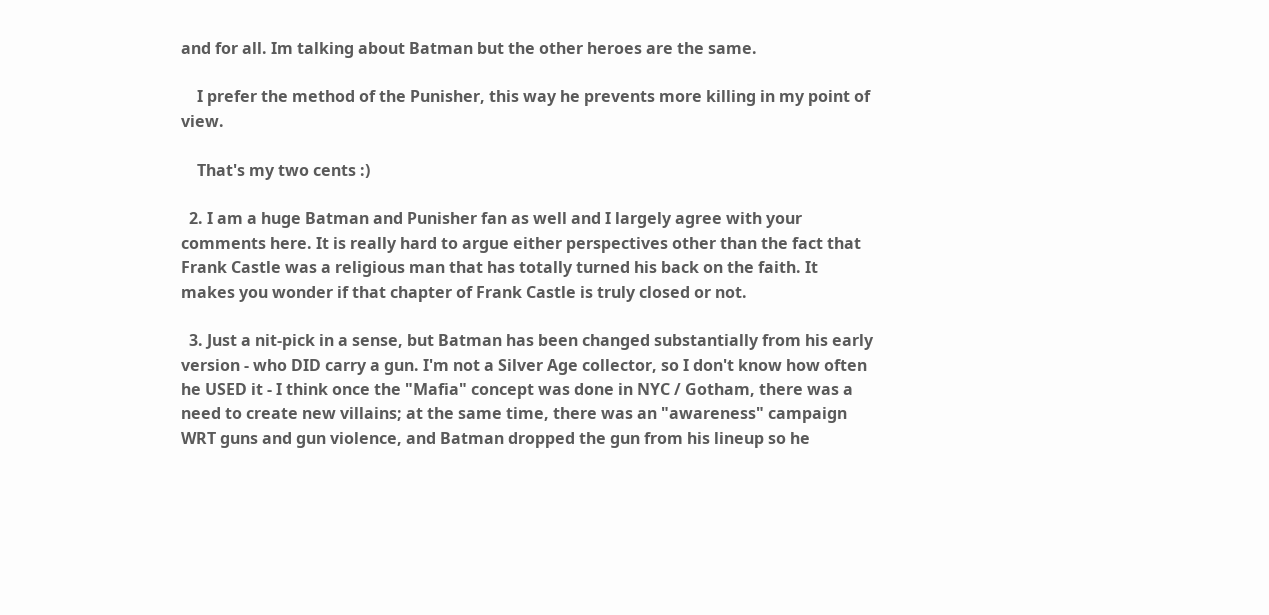and for all. Im talking about Batman but the other heroes are the same.

    I prefer the method of the Punisher, this way he prevents more killing in my point of view.

    That's my two cents :)

  2. I am a huge Batman and Punisher fan as well and I largely agree with your comments here. It is really hard to argue either perspectives other than the fact that Frank Castle was a religious man that has totally turned his back on the faith. It makes you wonder if that chapter of Frank Castle is truly closed or not.

  3. Just a nit-pick in a sense, but Batman has been changed substantially from his early version - who DID carry a gun. I'm not a Silver Age collector, so I don't know how often he USED it - I think once the "Mafia" concept was done in NYC / Gotham, there was a need to create new villains; at the same time, there was an "awareness" campaign WRT guns and gun violence, and Batman dropped the gun from his lineup so he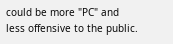could be more "PC" and less offensive to the public.